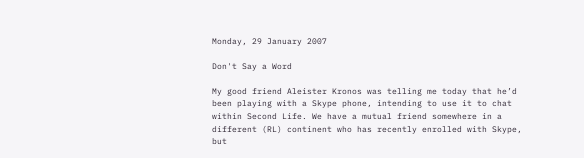Monday, 29 January 2007

Don't Say a Word

My good friend Aleister Kronos was telling me today that he’d been playing with a Skype phone, intending to use it to chat within Second Life. We have a mutual friend somewhere in a different (RL) continent who has recently enrolled with Skype, but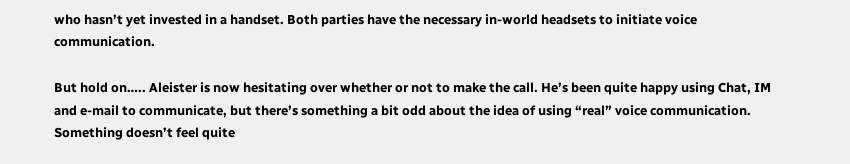who hasn’t yet invested in a handset. Both parties have the necessary in-world headsets to initiate voice communication.

But hold on….. Aleister is now hesitating over whether or not to make the call. He’s been quite happy using Chat, IM and e-mail to communicate, but there’s something a bit odd about the idea of using “real” voice communication. Something doesn’t feel quite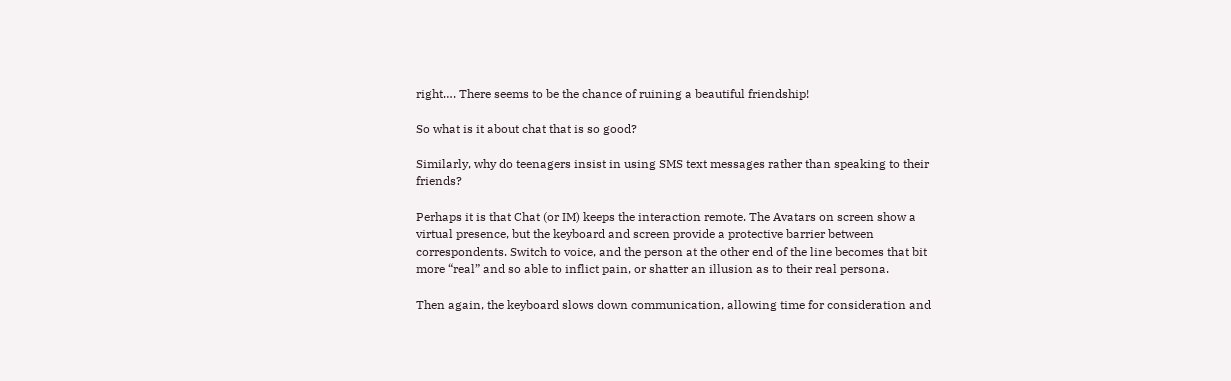right…. There seems to be the chance of ruining a beautiful friendship!

So what is it about chat that is so good?

Similarly, why do teenagers insist in using SMS text messages rather than speaking to their friends?

Perhaps it is that Chat (or IM) keeps the interaction remote. The Avatars on screen show a virtual presence, but the keyboard and screen provide a protective barrier between correspondents. Switch to voice, and the person at the other end of the line becomes that bit more “real” and so able to inflict pain, or shatter an illusion as to their real persona.

Then again, the keyboard slows down communication, allowing time for consideration and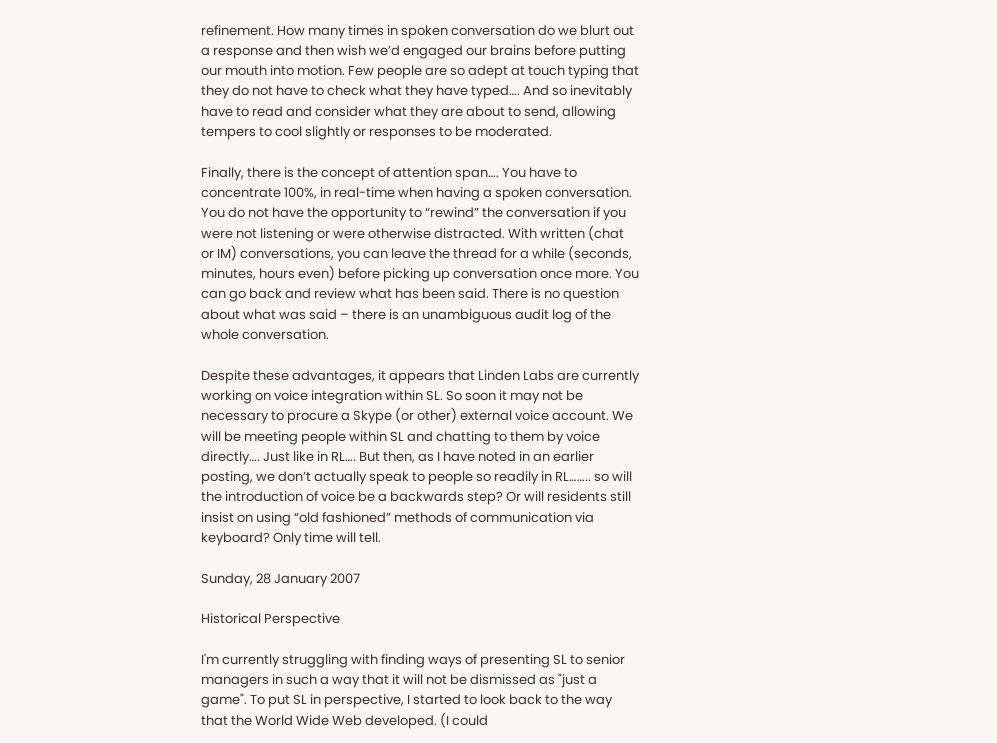refinement. How many times in spoken conversation do we blurt out a response and then wish we’d engaged our brains before putting our mouth into motion. Few people are so adept at touch typing that they do not have to check what they have typed…. And so inevitably have to read and consider what they are about to send, allowing tempers to cool slightly or responses to be moderated.

Finally, there is the concept of attention span…. You have to concentrate 100%, in real-time when having a spoken conversation. You do not have the opportunity to “rewind” the conversation if you were not listening or were otherwise distracted. With written (chat or IM) conversations, you can leave the thread for a while (seconds, minutes, hours even) before picking up conversation once more. You can go back and review what has been said. There is no question about what was said – there is an unambiguous audit log of the whole conversation.

Despite these advantages, it appears that Linden Labs are currently working on voice integration within SL. So soon it may not be necessary to procure a Skype (or other) external voice account. We will be meeting people within SL and chatting to them by voice directly…. Just like in RL…. But then, as I have noted in an earlier posting, we don’t actually speak to people so readily in RL…….. so will the introduction of voice be a backwards step? Or will residents still insist on using “old fashioned” methods of communication via keyboard? Only time will tell.

Sunday, 28 January 2007

Historical Perspective

I'm currently struggling with finding ways of presenting SL to senior managers in such a way that it will not be dismissed as "just a game". To put SL in perspective, I started to look back to the way that the World Wide Web developed. (I could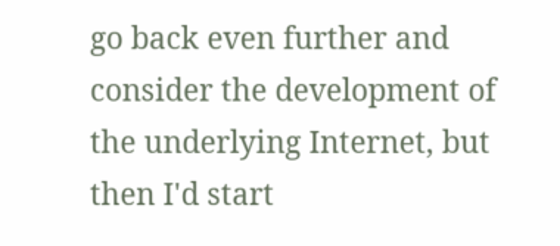go back even further and consider the development of the underlying Internet, but then I'd start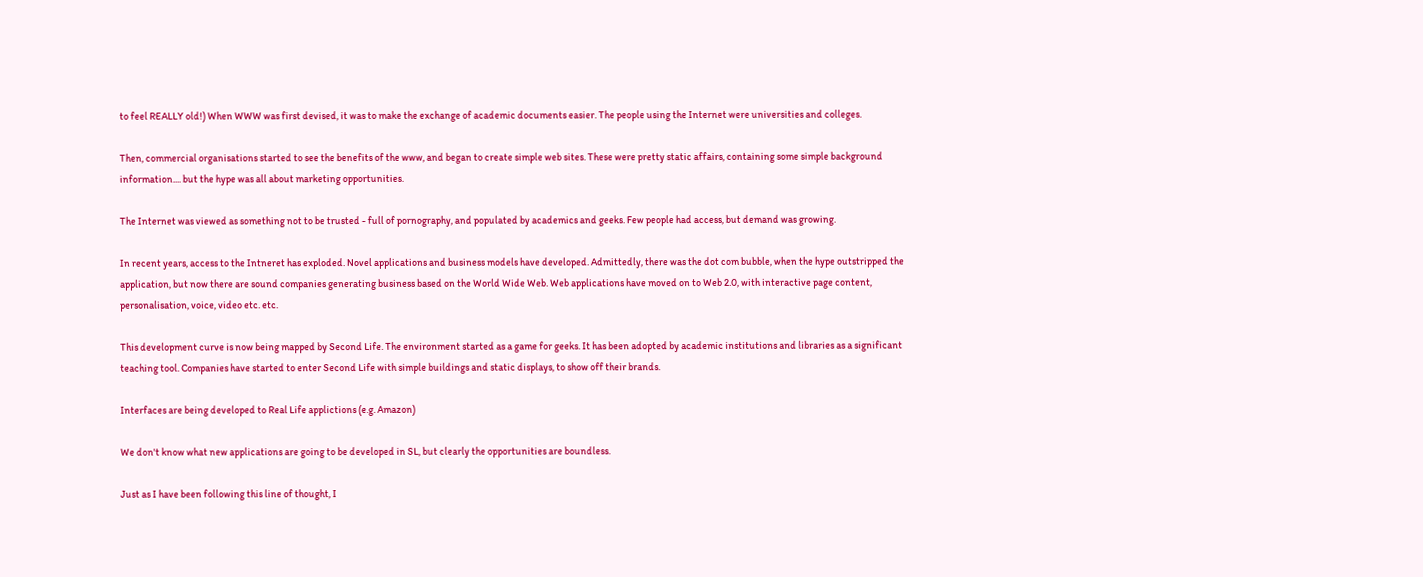to feel REALLY old!) When WWW was first devised, it was to make the exchange of academic documents easier. The people using the Internet were universities and colleges.

Then, commercial organisations started to see the benefits of the www, and began to create simple web sites. These were pretty static affairs, containing some simple background information.... but the hype was all about marketing opportunities.

The Internet was viewed as something not to be trusted - full of pornography, and populated by academics and geeks. Few people had access, but demand was growing.

In recent years, access to the Intneret has exploded. Novel applications and business models have developed. Admittedly, there was the dot com bubble, when the hype outstripped the application, but now there are sound companies generating business based on the World Wide Web. Web applications have moved on to Web 2.0, with interactive page content, personalisation, voice, video etc. etc.

This development curve is now being mapped by Second Life. The environment started as a game for geeks. It has been adopted by academic institutions and libraries as a significant teaching tool. Companies have started to enter Second Life with simple buildings and static displays, to show off their brands.

Interfaces are being developed to Real Life applictions (e.g. Amazon)

We don't know what new applications are going to be developed in SL, but clearly the opportunities are boundless.

Just as I have been following this line of thought, I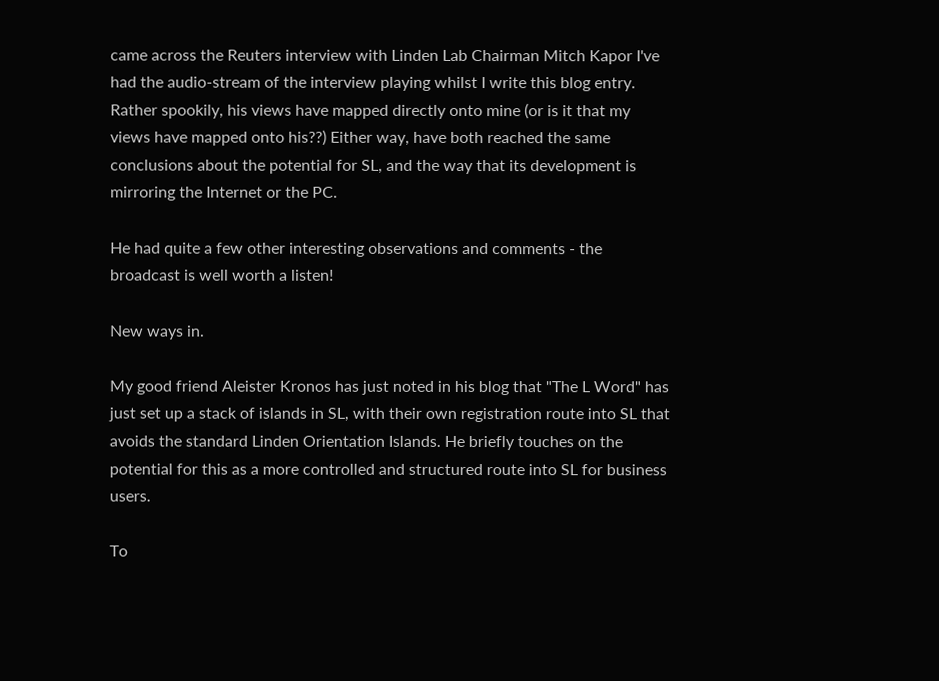came across the Reuters interview with Linden Lab Chairman Mitch Kapor I've had the audio-stream of the interview playing whilst I write this blog entry. Rather spookily, his views have mapped directly onto mine (or is it that my views have mapped onto his??) Either way, have both reached the same conclusions about the potential for SL, and the way that its development is mirroring the Internet or the PC.

He had quite a few other interesting observations and comments - the broadcast is well worth a listen!

New ways in.

My good friend Aleister Kronos has just noted in his blog that "The L Word" has just set up a stack of islands in SL, with their own registration route into SL that avoids the standard Linden Orientation Islands. He briefly touches on the potential for this as a more controlled and structured route into SL for business users.

To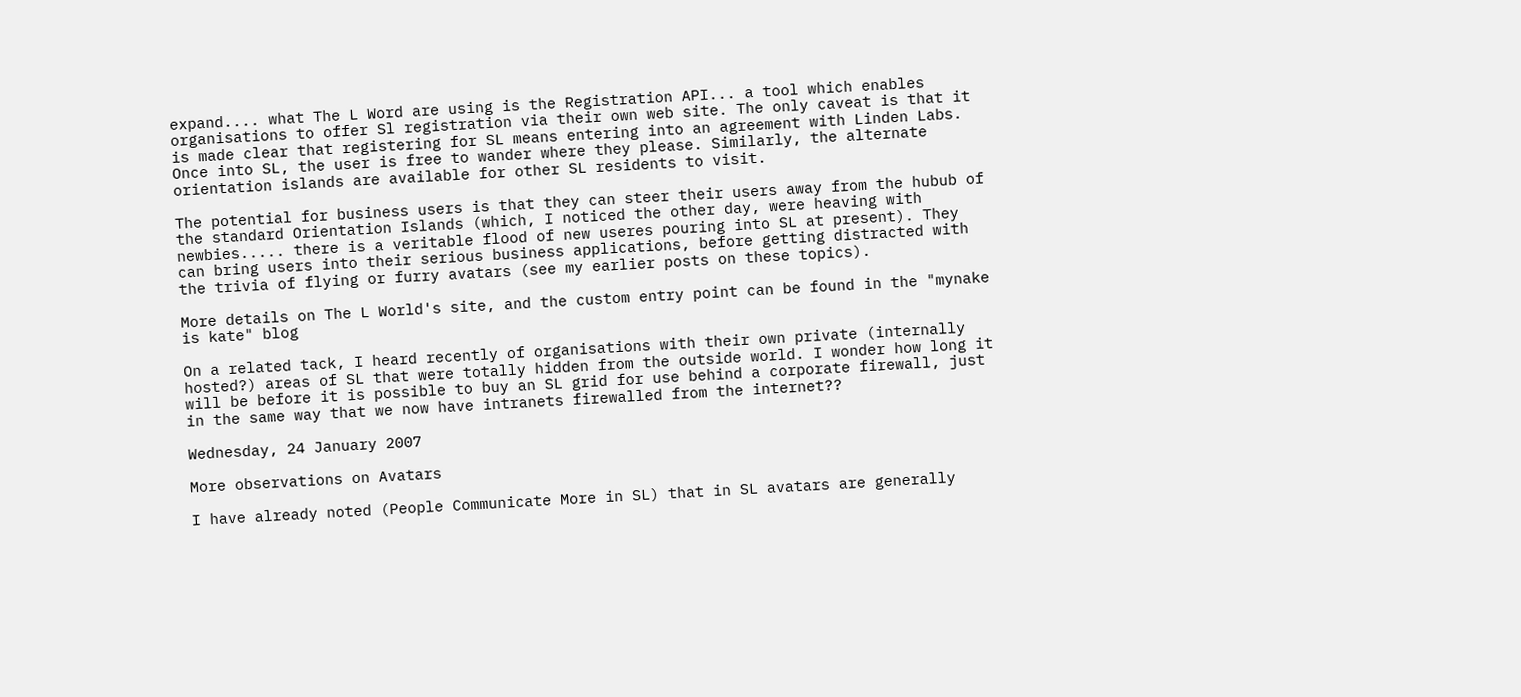expand.... what The L Word are using is the Registration API... a tool which enables organisations to offer Sl registration via their own web site. The only caveat is that it is made clear that registering for SL means entering into an agreement with Linden Labs. Once into SL, the user is free to wander where they please. Similarly, the alternate orientation islands are available for other SL residents to visit.

The potential for business users is that they can steer their users away from the hubub of the standard Orientation Islands (which, I noticed the other day, were heaving with newbies..... there is a veritable flood of new useres pouring into SL at present). They can bring users into their serious business applications, before getting distracted with the trivia of flying or furry avatars (see my earlier posts on these topics).

More details on The L World's site, and the custom entry point can be found in the "mynake is kate" blog

On a related tack, I heard recently of organisations with their own private (internally hosted?) areas of SL that were totally hidden from the outside world. I wonder how long it will be before it is possible to buy an SL grid for use behind a corporate firewall, just in the same way that we now have intranets firewalled from the internet??

Wednesday, 24 January 2007

More observations on Avatars

I have already noted (People Communicate More in SL) that in SL avatars are generally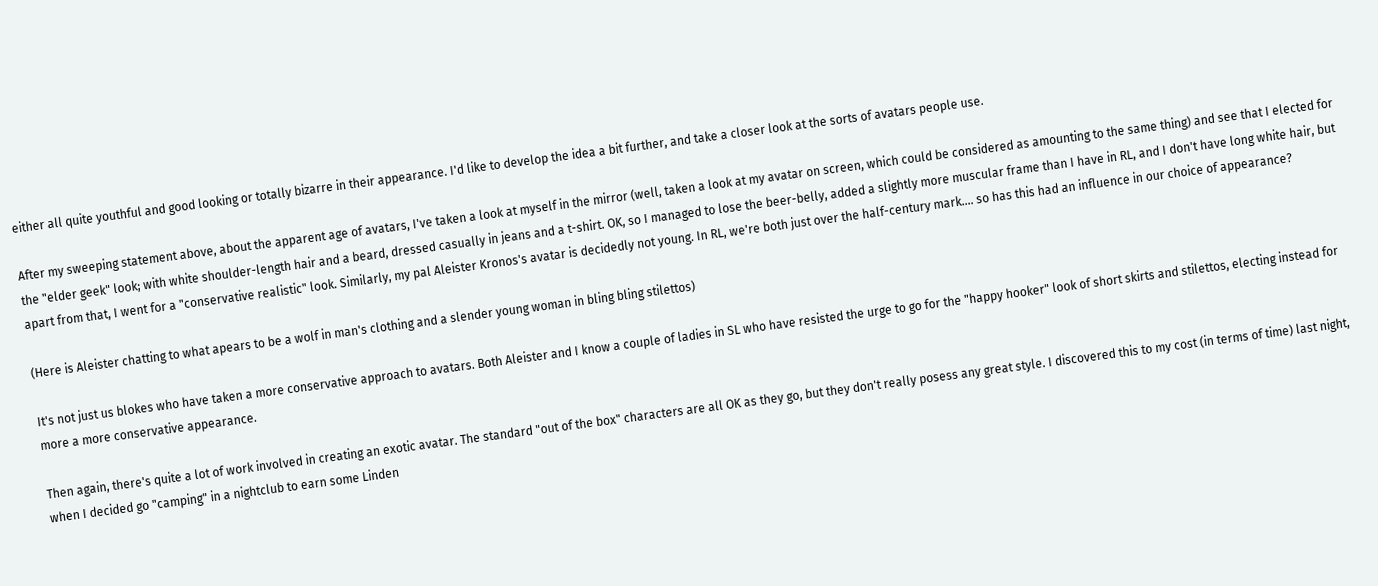either all quite youthful and good looking or totally bizarre in their appearance. I'd like to develop the idea a bit further, and take a closer look at the sorts of avatars people use.

After my sweeping statement above, about the apparent age of avatars, I've taken a look at myself in the mirror (well, taken a look at my avatar on screen, which could be considered as amounting to the same thing) and see that I elected for the "elder geek" look; with white shoulder-length hair and a beard, dressed casually in jeans and a t-shirt. OK, so I managed to lose the beer-belly, added a slightly more muscular frame than I have in RL, and I don't have long white hair, but apart from that, I went for a "conservative realistic" look. Similarly, my pal Aleister Kronos's avatar is decidedly not young. In RL, we're both just over the half-century mark.... so has this had an influence in our choice of appearance?

(Here is Aleister chatting to what apears to be a wolf in man's clothing and a slender young woman in bling bling stilettos)

It's not just us blokes who have taken a more conservative approach to avatars. Both Aleister and I know a couple of ladies in SL who have resisted the urge to go for the "happy hooker" look of short skirts and stilettos, electing instead for more a more conservative appearance.

Then again, there's quite a lot of work involved in creating an exotic avatar. The standard "out of the box" characters are all OK as they go, but they don't really posess any great style. I discovered this to my cost (in terms of time) last night, when I decided go "camping" in a nightclub to earn some Linden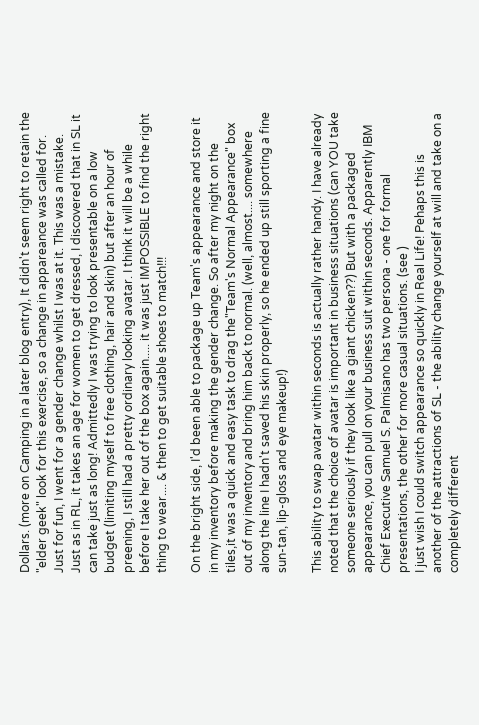Dollars. (more on Camping in a later blog entry), It didn't seem right to retain the "elder geek" look for this exercise, so a change in appareance was called for. Just for fun, I went for a gender change whilst I was at it. This was a mistake. Just as in RL, it takes an age for women to get dressed, I discovered that in SL it can take just as long! Admittedly I was trying to look presentable on a low budget (limiting myself to free clothing, hair and skin) but after an hour of preening, I still had a pretty ordinary looking avatar. I think it will be a while before I take her out of the box again..... it was just IMPOSSIBLE to find the right thing to wear.... & then to get suitable shoes to match!!!

On the bright side, I'd been able to package up Team's appearance and store it in my inventory before making the gender change. So after my night on the tiles,it was a quick and easy task to drag the"Team's Normal Appearance" box out of my inventory and bring him back to normal. (well, almost.... somewhere along the line I hadn't saved his skin properly, so he ended up still sporting a fine sun-tan, lip-gloss and eye makeup!)

This ability to swap avatar within seconds is actually rather handy. I have already noted that the choice of avatar is important in business situations (can YOU take someone seriously if they look like a giant chicken??) But with a packaged appearance, you can pull on your business suit within seconds. Apparently IBM Chief Executive Samuel S. Palmisano has two persona - one for formal presentations, the other for more casual situations. (see )
I just wish I could switch appearance so quickly in Real Life! Pehaps this is another of the attractions of SL - the ability change yourself at will and take on a completely different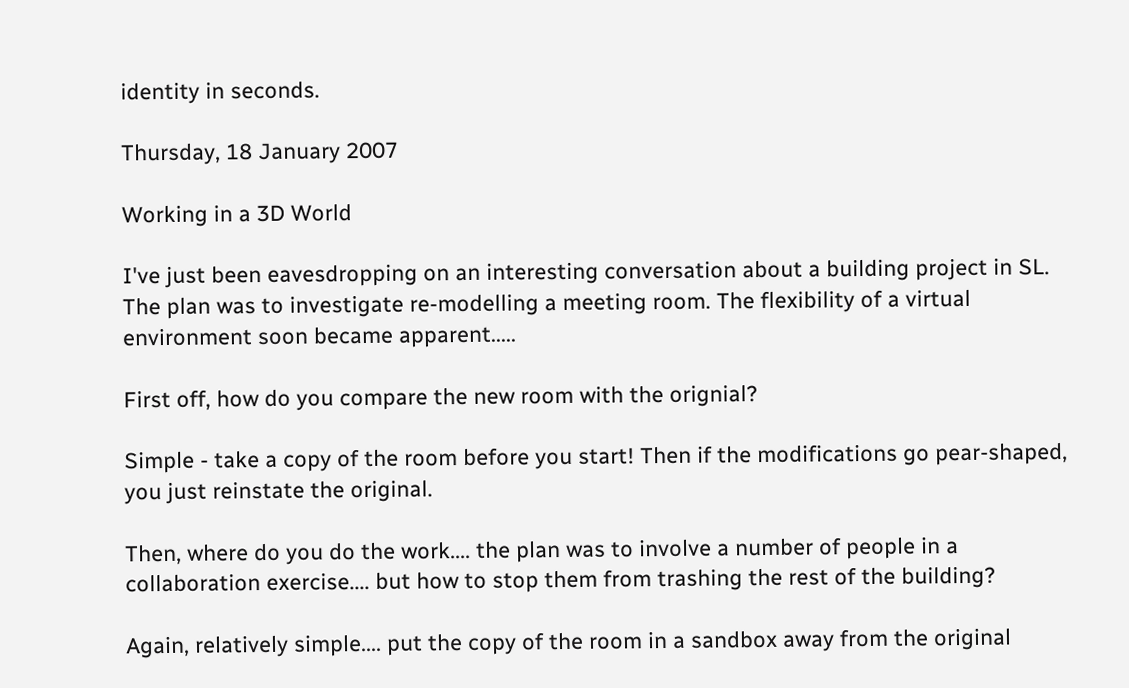identity in seconds.

Thursday, 18 January 2007

Working in a 3D World

I've just been eavesdropping on an interesting conversation about a building project in SL. The plan was to investigate re-modelling a meeting room. The flexibility of a virtual environment soon became apparent.....

First off, how do you compare the new room with the orignial?

Simple - take a copy of the room before you start! Then if the modifications go pear-shaped, you just reinstate the original.

Then, where do you do the work.... the plan was to involve a number of people in a collaboration exercise.... but how to stop them from trashing the rest of the building?

Again, relatively simple.... put the copy of the room in a sandbox away from the original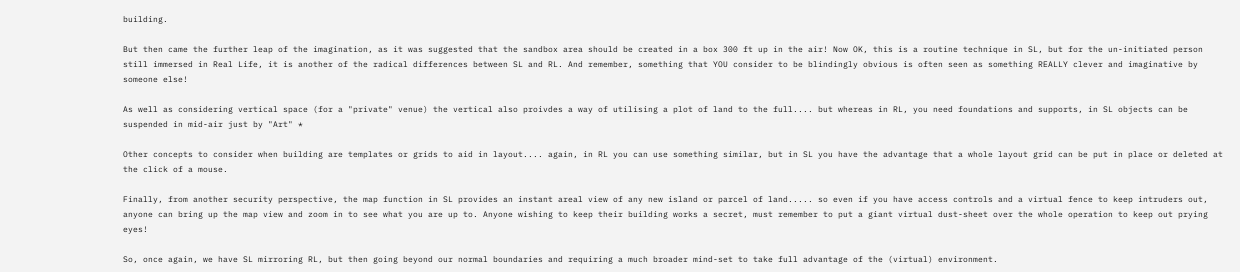building.

But then came the further leap of the imagination, as it was suggested that the sandbox area should be created in a box 300 ft up in the air! Now OK, this is a routine technique in SL, but for the un-initiated person still immersed in Real Life, it is another of the radical differences between SL and RL. And remember, something that YOU consider to be blindingly obvious is often seen as something REALLY clever and imaginative by someone else!

As well as considering vertical space (for a "private" venue) the vertical also proivdes a way of utilising a plot of land to the full.... but whereas in RL, you need foundations and supports, in SL objects can be suspended in mid-air just by "Art" *

Other concepts to consider when building are templates or grids to aid in layout.... again, in RL you can use something similar, but in SL you have the advantage that a whole layout grid can be put in place or deleted at the click of a mouse.

Finally, from another security perspective, the map function in SL provides an instant areal view of any new island or parcel of land..... so even if you have access controls and a virtual fence to keep intruders out, anyone can bring up the map view and zoom in to see what you are up to. Anyone wishing to keep their building works a secret, must remember to put a giant virtual dust-sheet over the whole operation to keep out prying eyes!

So, once again, we have SL mirroring RL, but then going beyond our normal boundaries and requiring a much broader mind-set to take full advantage of the (virtual) environment.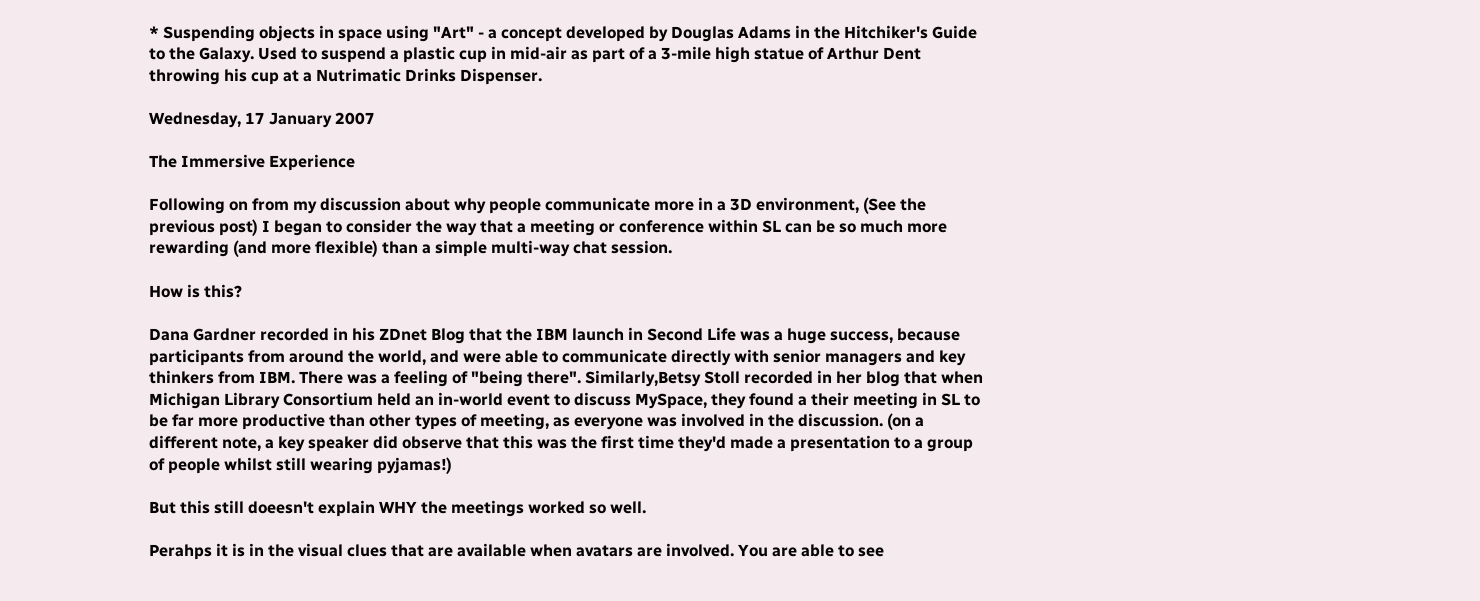* Suspending objects in space using "Art" - a concept developed by Douglas Adams in the Hitchiker's Guide to the Galaxy. Used to suspend a plastic cup in mid-air as part of a 3-mile high statue of Arthur Dent throwing his cup at a Nutrimatic Drinks Dispenser.

Wednesday, 17 January 2007

The Immersive Experience

Following on from my discussion about why people communicate more in a 3D environment, (See the previous post) I began to consider the way that a meeting or conference within SL can be so much more rewarding (and more flexible) than a simple multi-way chat session.

How is this?

Dana Gardner recorded in his ZDnet Blog that the IBM launch in Second Life was a huge success, because participants from around the world, and were able to communicate directly with senior managers and key thinkers from IBM. There was a feeling of "being there". Similarly,Betsy Stoll recorded in her blog that when Michigan Library Consortium held an in-world event to discuss MySpace, they found a their meeting in SL to be far more productive than other types of meeting, as everyone was involved in the discussion. (on a different note, a key speaker did observe that this was the first time they'd made a presentation to a group of people whilst still wearing pyjamas!)

But this still doeesn't explain WHY the meetings worked so well.

Perahps it is in the visual clues that are available when avatars are involved. You are able to see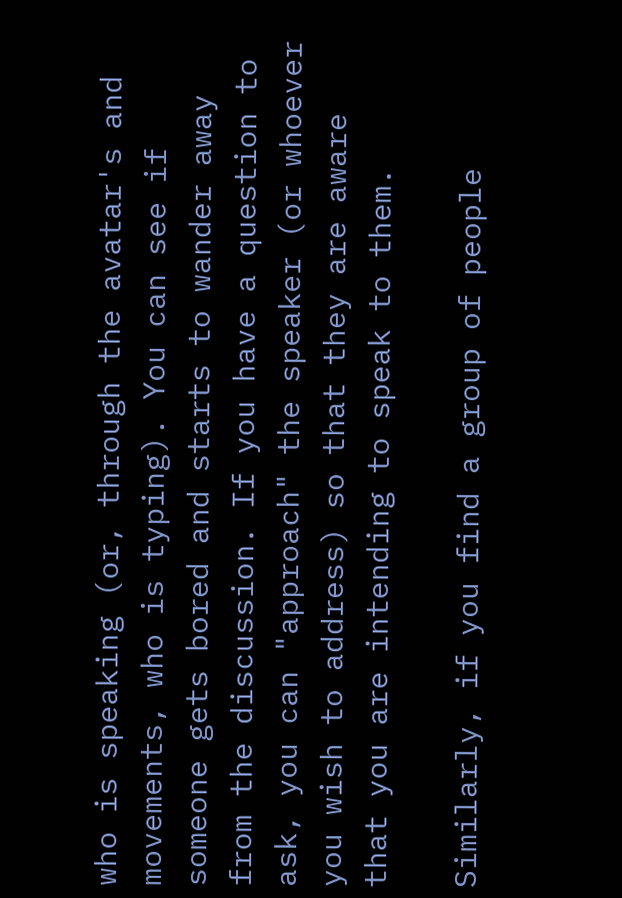who is speaking (or, through the avatar's and movements, who is typing). You can see if someone gets bored and starts to wander away from the discussion. If you have a question to ask, you can "approach" the speaker (or whoever you wish to address) so that they are aware that you are intending to speak to them.

Similarly, if you find a group of people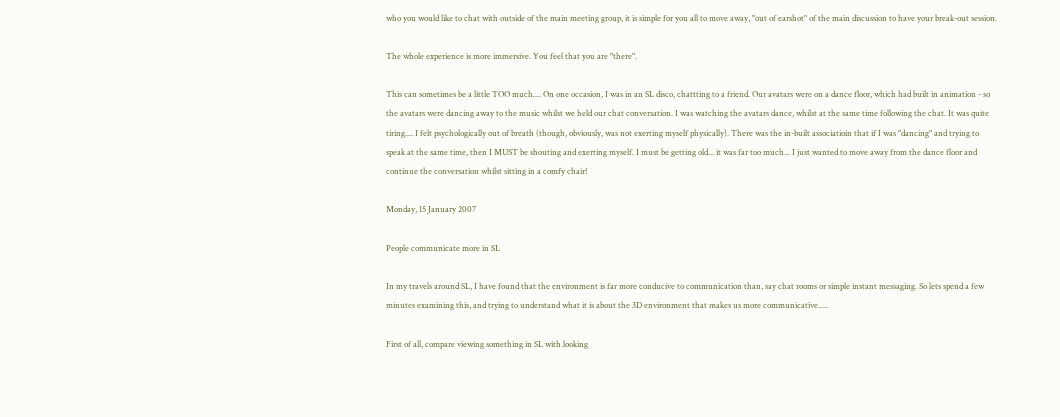who you would like to chat with outside of the main meeting group, it is simple for you all to move away, "out of earshot" of the main discussion to have your break-out session.

The whole experience is more immersive. You feel that you are "there".

This can sometimes be a little TOO much.... On one occasion, I was in an SL disco, chattting to a friend. Our avatars were on a dance floor, which had built in animation - so the avatars were dancing away to the music whilst we held our chat conversation. I was watching the avatars dance, whilst at the same time following the chat. It was quite tiring.... I felt psychologically out of breath (though, obviously, was not exerting myself physically). There was the in-built associatioin that if I was "dancing" and trying to speak at the same time, then I MUST be shouting and exerting myself. I must be getting old... it was far too much... I just wanted to move away from the dance floor and continue the conversation whilst sitting in a comfy chair!

Monday, 15 January 2007

People communicate more in SL

In my travels around SL, I have found that the environment is far more conducive to communication than, say chat rooms or simple instant messaging. So lets spend a few minutes examining this, and trying to understand what it is about the 3D environment that makes us more communicative.....

First of all, compare viewing something in SL with looking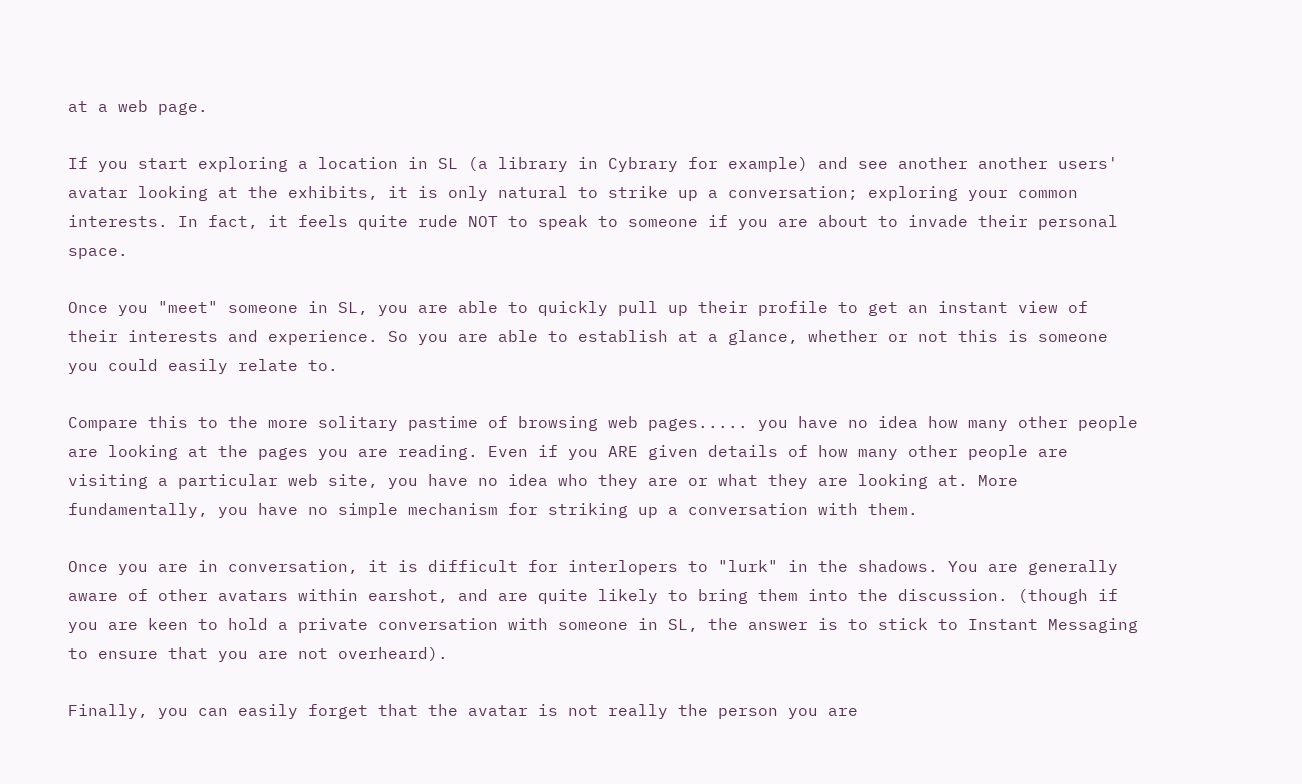at a web page.

If you start exploring a location in SL (a library in Cybrary for example) and see another another users' avatar looking at the exhibits, it is only natural to strike up a conversation; exploring your common interests. In fact, it feels quite rude NOT to speak to someone if you are about to invade their personal space.

Once you "meet" someone in SL, you are able to quickly pull up their profile to get an instant view of their interests and experience. So you are able to establish at a glance, whether or not this is someone you could easily relate to.

Compare this to the more solitary pastime of browsing web pages..... you have no idea how many other people are looking at the pages you are reading. Even if you ARE given details of how many other people are visiting a particular web site, you have no idea who they are or what they are looking at. More fundamentally, you have no simple mechanism for striking up a conversation with them.

Once you are in conversation, it is difficult for interlopers to "lurk" in the shadows. You are generally aware of other avatars within earshot, and are quite likely to bring them into the discussion. (though if you are keen to hold a private conversation with someone in SL, the answer is to stick to Instant Messaging to ensure that you are not overheard).

Finally, you can easily forget that the avatar is not really the person you are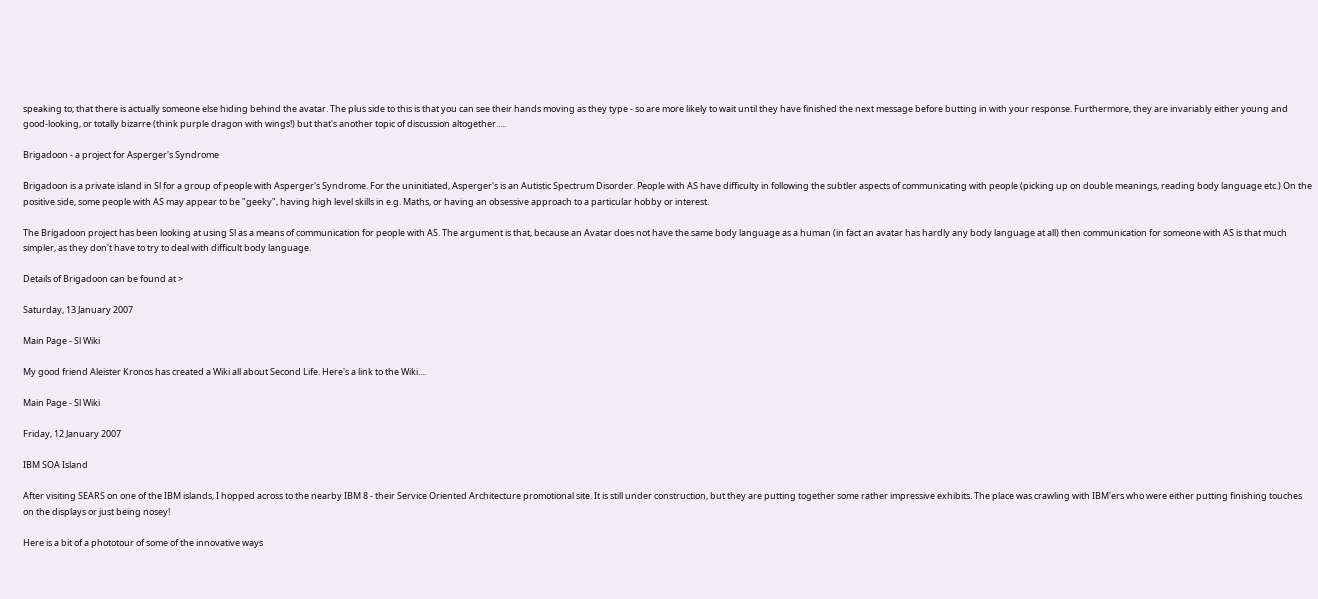speaking to; that there is actually someone else hiding behind the avatar. The plus side to this is that you can see their hands moving as they type - so are more likely to wait until they have finished the next message before butting in with your response. Furthermore, they are invariably either young and good-looking, or totally bizarre (think purple dragon with wings!) but that's another topic of discussion altogether.....

Brigadoon - a project for Asperger's Syndrome

Brigadoon is a private island in Sl for a group of people with Asperger's Syndrome. For the uninitiated, Asperger's is an Autistic Spectrum Disorder. People with AS have difficulty in following the subtler aspects of communicating with people (picking up on double meanings, reading body language etc.) On the positive side, some people with AS may appear to be "geeky", having high level skills in e.g. Maths, or having an obsessive approach to a particular hobby or interest.

The Brigadoon project has been looking at using Sl as a means of communication for people with AS. The argument is that, because an Avatar does not have the same body language as a human (in fact an avatar has hardly any body language at all) then communication for someone with AS is that much simpler, as they don't have to try to deal with difficult body language.

Details of Brigadoon can be found at >

Saturday, 13 January 2007

Main Page - Sl Wiki

My good friend Aleister Kronos has created a Wiki all about Second Life. Here's a link to the Wiki....

Main Page - Sl Wiki

Friday, 12 January 2007

IBM SOA Island

After visiting SEARS on one of the IBM islands, I hopped across to the nearby IBM 8 - their Service Oriented Architecture promotional site. It is still under construction, but they are putting together some rather impressive exhibits. The place was crawling with IBM'ers who were either putting finishing touches on the displays or just being nosey!

Here is a bit of a phototour of some of the innovative ways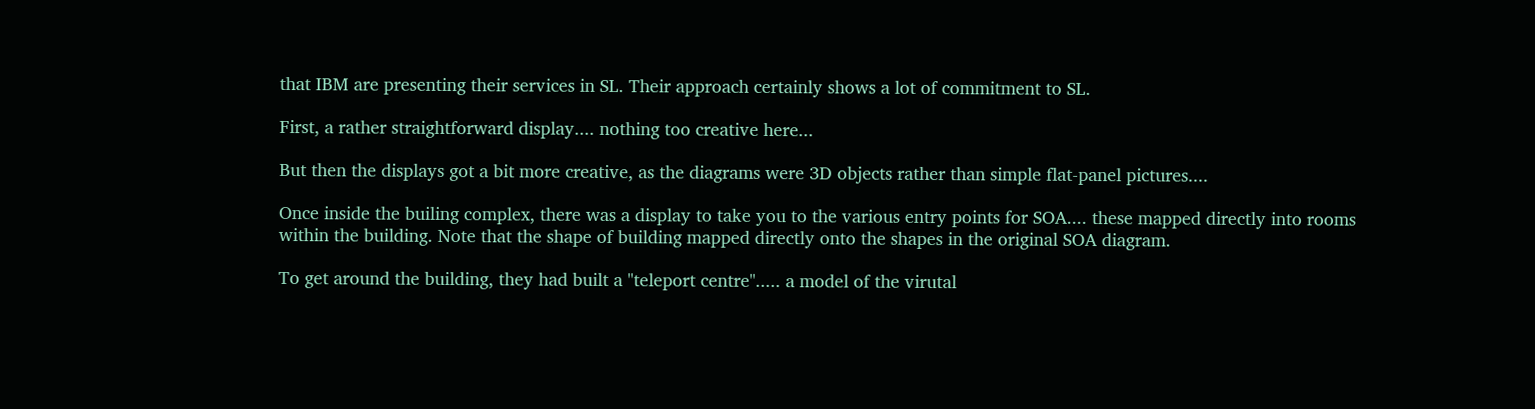that IBM are presenting their services in SL. Their approach certainly shows a lot of commitment to SL.

First, a rather straightforward display.... nothing too creative here...

But then the displays got a bit more creative, as the diagrams were 3D objects rather than simple flat-panel pictures....

Once inside the builing complex, there was a display to take you to the various entry points for SOA.... these mapped directly into rooms within the building. Note that the shape of building mapped directly onto the shapes in the original SOA diagram.

To get around the building, they had built a "teleport centre"..... a model of the virutal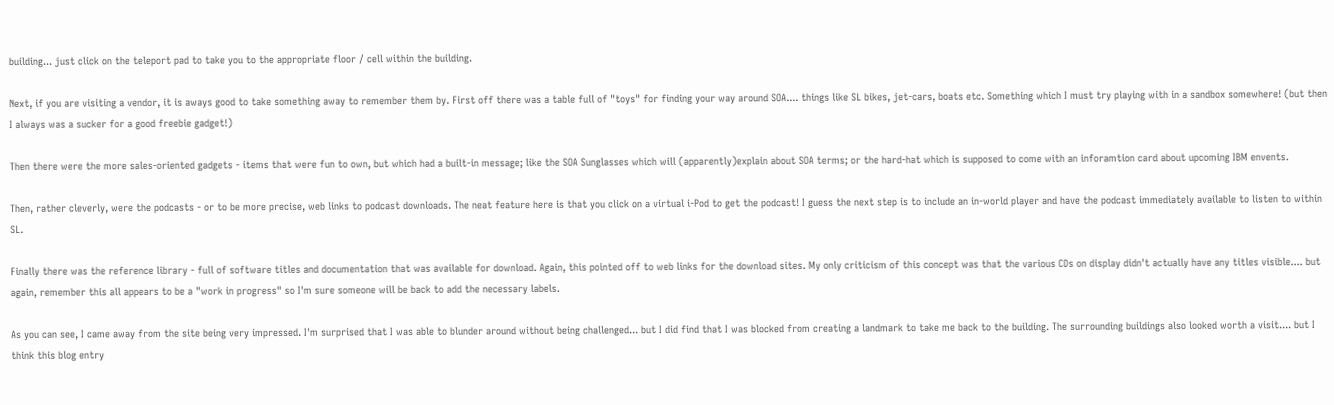building... just click on the teleport pad to take you to the appropriate floor / cell within the building.

Next, if you are visiting a vendor, it is aways good to take something away to remember them by. First off there was a table full of "toys" for finding your way around SOA.... things like SL bikes, jet-cars, boats etc. Something which I must try playing with in a sandbox somewhere! (but then I always was a sucker for a good freebie gadget!)

Then there were the more sales-oriented gadgets - items that were fun to own, but which had a built-in message; like the SOA Sunglasses which will (apparently)explain about SOA terms; or the hard-hat which is supposed to come with an inforamtion card about upcoming IBM envents.

Then, rather cleverly, were the podcasts - or to be more precise, web links to podcast downloads. The neat feature here is that you click on a virtual i-Pod to get the podcast! I guess the next step is to include an in-world player and have the podcast immediately available to listen to within SL.

Finally there was the reference library - full of software titles and documentation that was available for download. Again, this pointed off to web links for the download sites. My only criticism of this concept was that the various CDs on display didn't actually have any titles visible.... but again, remember this all appears to be a "work in progress" so I'm sure someone will be back to add the necessary labels.

As you can see, I came away from the site being very impressed. I'm surprised that I was able to blunder around without being challenged... but I did find that I was blocked from creating a landmark to take me back to the building. The surrounding buildings also looked worth a visit.... but I think this blog entry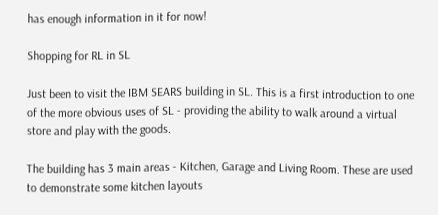has enough information in it for now!

Shopping for RL in SL

Just been to visit the IBM SEARS building in SL. This is a first introduction to one of the more obvious uses of SL - providing the ability to walk around a virtual store and play with the goods.

The building has 3 main areas - Kitchen, Garage and Living Room. These are used to demonstrate some kitchen layouts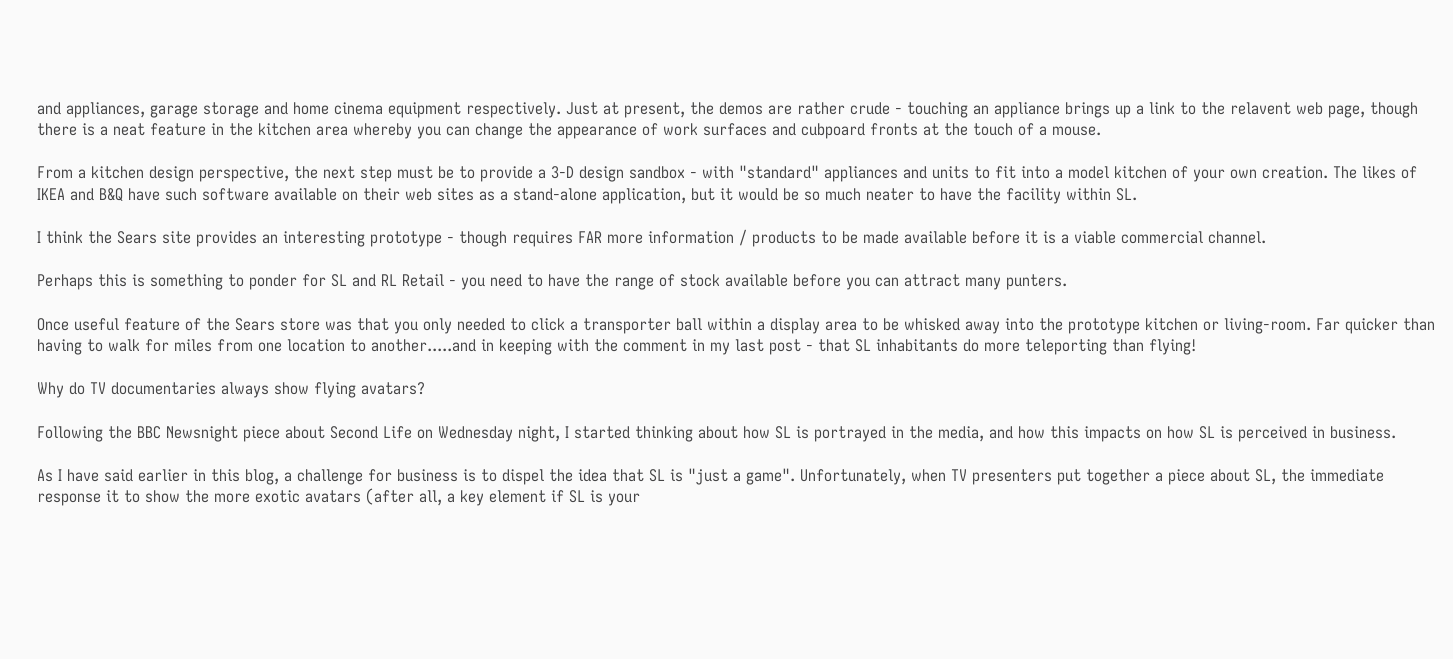and appliances, garage storage and home cinema equipment respectively. Just at present, the demos are rather crude - touching an appliance brings up a link to the relavent web page, though there is a neat feature in the kitchen area whereby you can change the appearance of work surfaces and cubpoard fronts at the touch of a mouse.

From a kitchen design perspective, the next step must be to provide a 3-D design sandbox - with "standard" appliances and units to fit into a model kitchen of your own creation. The likes of IKEA and B&Q have such software available on their web sites as a stand-alone application, but it would be so much neater to have the facility within SL.

I think the Sears site provides an interesting prototype - though requires FAR more information / products to be made available before it is a viable commercial channel.

Perhaps this is something to ponder for SL and RL Retail - you need to have the range of stock available before you can attract many punters.

Once useful feature of the Sears store was that you only needed to click a transporter ball within a display area to be whisked away into the prototype kitchen or living-room. Far quicker than having to walk for miles from one location to another.....and in keeping with the comment in my last post - that SL inhabitants do more teleporting than flying!

Why do TV documentaries always show flying avatars?

Following the BBC Newsnight piece about Second Life on Wednesday night, I started thinking about how SL is portrayed in the media, and how this impacts on how SL is perceived in business.

As I have said earlier in this blog, a challenge for business is to dispel the idea that SL is "just a game". Unfortunately, when TV presenters put together a piece about SL, the immediate response it to show the more exotic avatars (after all, a key element if SL is your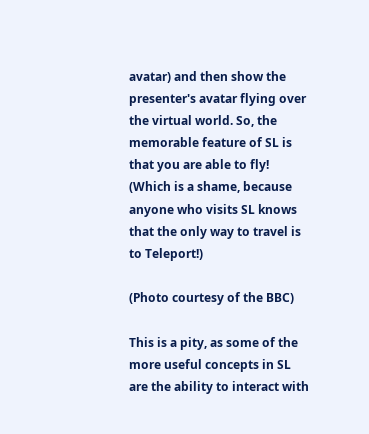avatar) and then show the presenter's avatar flying over the virtual world. So, the memorable feature of SL is that you are able to fly! (Which is a shame, because anyone who visits SL knows that the only way to travel is to Teleport!)

(Photo courtesy of the BBC)

This is a pity, as some of the more useful concepts in SL are the ability to interact with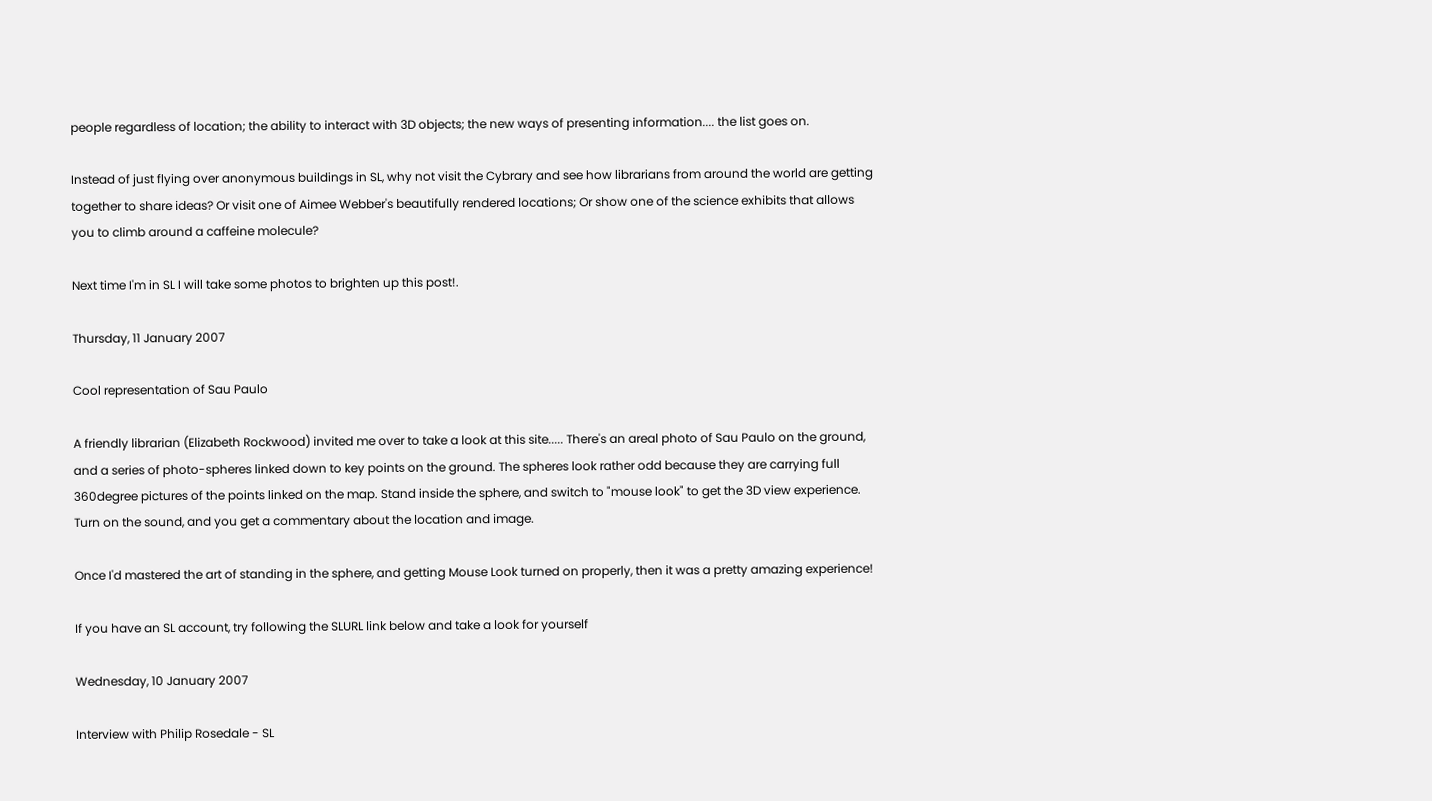people regardless of location; the ability to interact with 3D objects; the new ways of presenting information.... the list goes on.

Instead of just flying over anonymous buildings in SL, why not visit the Cybrary and see how librarians from around the world are getting together to share ideas? Or visit one of Aimee Webber's beautifully rendered locations; Or show one of the science exhibits that allows you to climb around a caffeine molecule?

Next time I'm in SL I will take some photos to brighten up this post!.

Thursday, 11 January 2007

Cool representation of Sau Paulo

A friendly librarian (Elizabeth Rockwood) invited me over to take a look at this site..... There's an areal photo of Sau Paulo on the ground, and a series of photo-spheres linked down to key points on the ground. The spheres look rather odd because they are carrying full 360degree pictures of the points linked on the map. Stand inside the sphere, and switch to "mouse look" to get the 3D view experience. Turn on the sound, and you get a commentary about the location and image.

Once I'd mastered the art of standing in the sphere, and getting Mouse Look turned on properly, then it was a pretty amazing experience!

If you have an SL account, try following the SLURL link below and take a look for yourself

Wednesday, 10 January 2007

Interview with Philip Rosedale - SL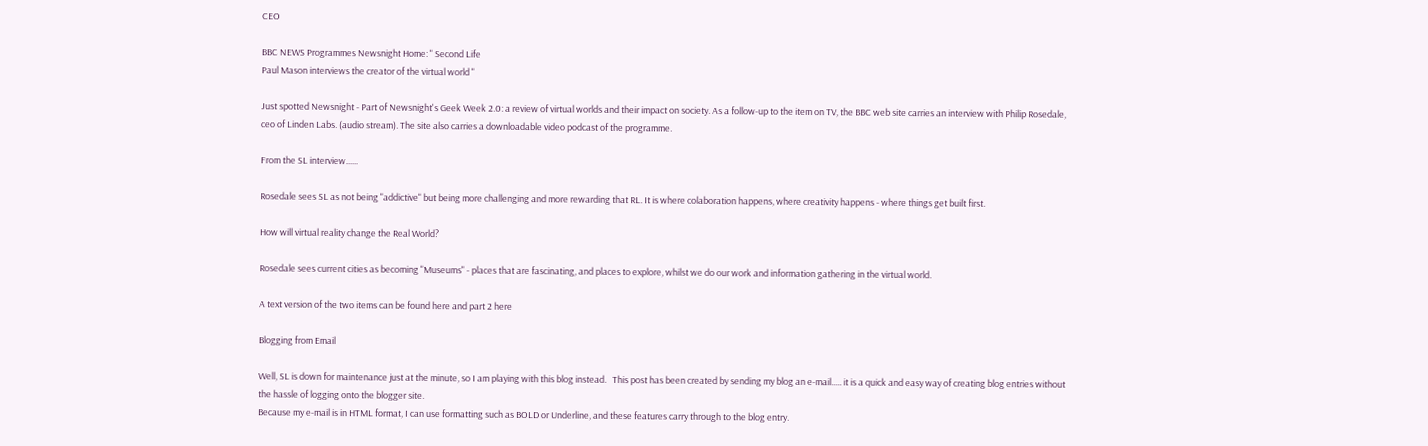CEO

BBC NEWS Programmes Newsnight Home: " Second Life
Paul Mason interviews the creator of the virtual world "

Just spotted Newsnight - Part of Newsnight's Geek Week 2.0: a review of virtual worlds and their impact on society. As a follow-up to the item on TV, the BBC web site carries an interview with Philip Rosedale, ceo of Linden Labs. (audio stream). The site also carries a downloadable video podcast of the programme.

From the SL interview......

Rosedale sees SL as not being "addictive" but being more challenging and more rewarding that RL. It is where colaboration happens, where creativity happens - where things get built first.

How will virtual reality change the Real World?

Rosedale sees current cities as becoming "Museums" - places that are fascinating, and places to explore, whilst we do our work and information gathering in the virtual world.

A text version of the two items can be found here and part 2 here

Blogging from Email

Well, SL is down for maintenance just at the minute, so I am playing with this blog instead.   This post has been created by sending my blog an e-mail..... it is a quick and easy way of creating blog entries without the hassle of logging onto the blogger site.
Because my e-mail is in HTML format, I can use formatting such as BOLD or Underline, and these features carry through to the blog entry.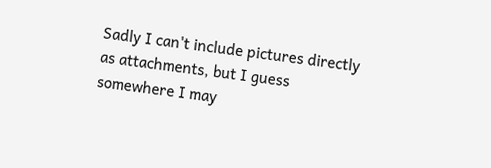Sadly I can't include pictures directly as attachments, but I guess somewhere I may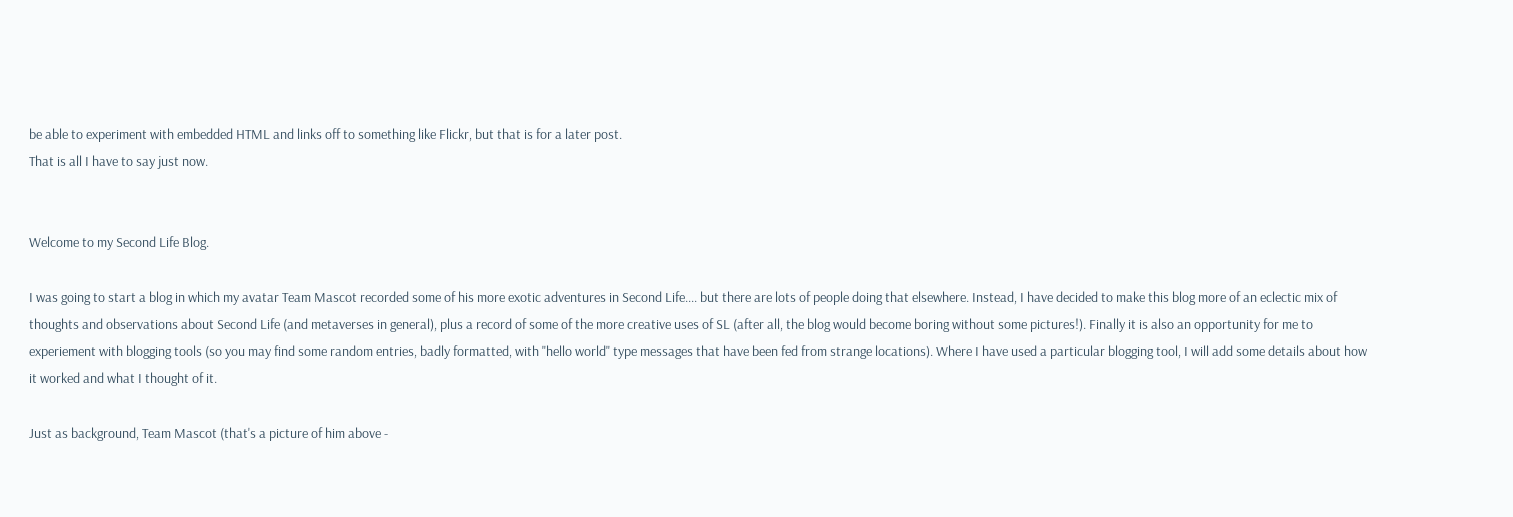be able to experiment with embedded HTML and links off to something like Flickr, but that is for a later post.
That is all I have to say just now.


Welcome to my Second Life Blog.

I was going to start a blog in which my avatar Team Mascot recorded some of his more exotic adventures in Second Life.... but there are lots of people doing that elsewhere. Instead, I have decided to make this blog more of an eclectic mix of thoughts and observations about Second Life (and metaverses in general), plus a record of some of the more creative uses of SL (after all, the blog would become boring without some pictures!). Finally it is also an opportunity for me to experiement with blogging tools (so you may find some random entries, badly formatted, with "hello world" type messages that have been fed from strange locations). Where I have used a particular blogging tool, I will add some details about how it worked and what I thought of it.

Just as background, Team Mascot (that's a picture of him above -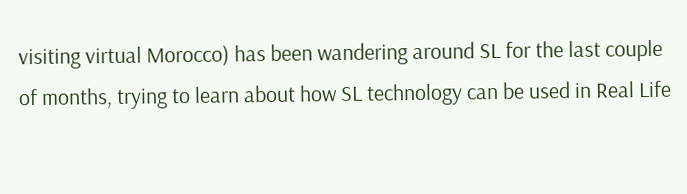visiting virtual Morocco) has been wandering around SL for the last couple of months, trying to learn about how SL technology can be used in Real Life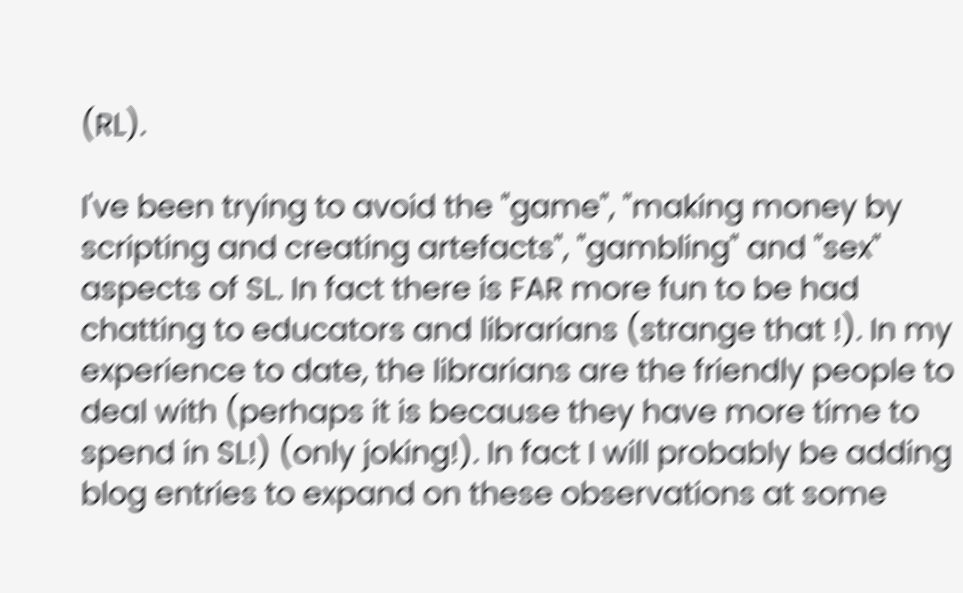(RL).

I've been trying to avoid the "game", "making money by scripting and creating artefacts", "gambling" and "sex" aspects of SL. In fact there is FAR more fun to be had chatting to educators and librarians (strange that !). In my experience to date, the librarians are the friendly people to deal with (perhaps it is because they have more time to spend in SL!) (only joking!). In fact I will probably be adding blog entries to expand on these observations at some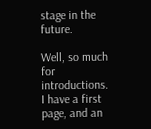stage in the future.

Well, so much for introductions. I have a first page, and an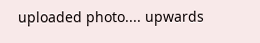uploaded photo.... upwards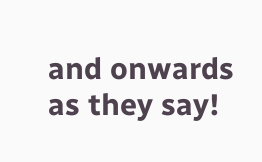and onwards as they say!